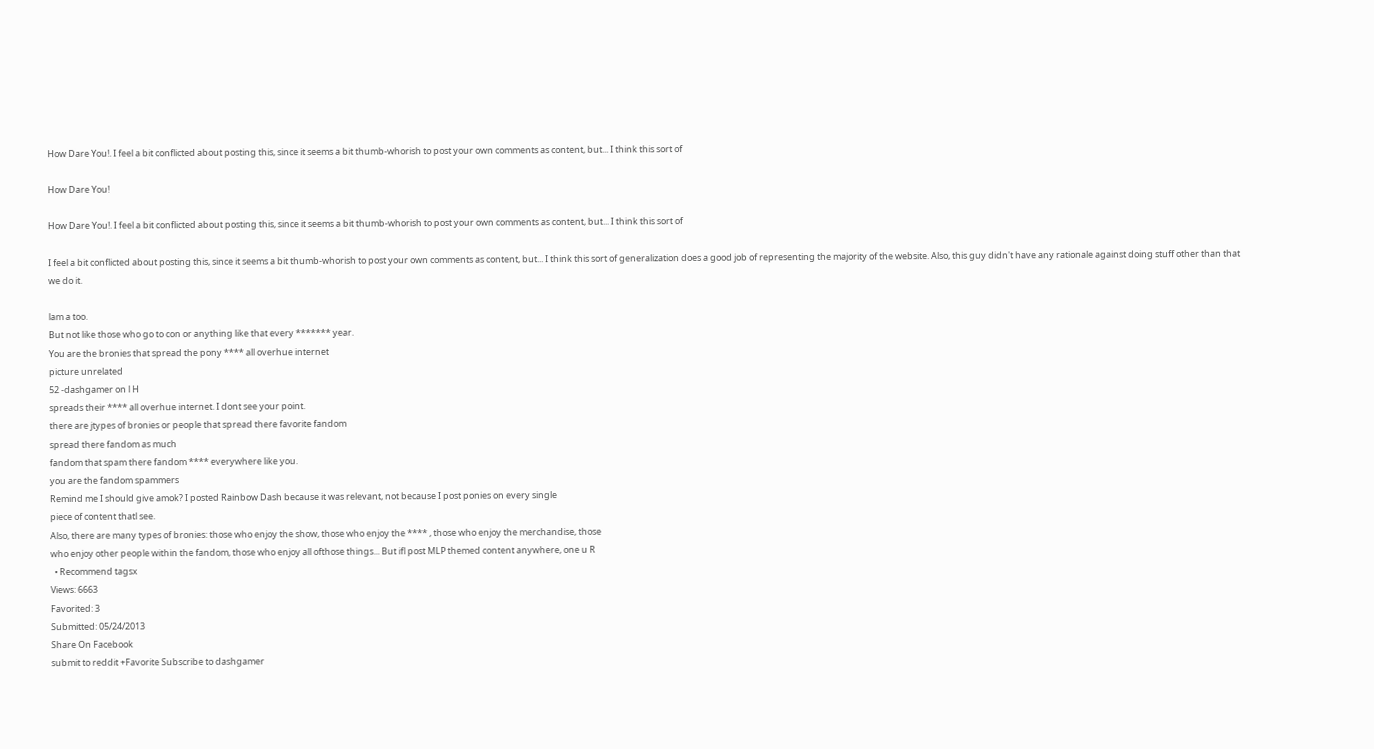How Dare You!. I feel a bit conflicted about posting this, since it seems a bit thumb-whorish to post your own comments as content, but... I think this sort of

How Dare You!

How Dare You!. I feel a bit conflicted about posting this, since it seems a bit thumb-whorish to post your own comments as content, but... I think this sort of

I feel a bit conflicted about posting this, since it seems a bit thumb-whorish to post your own comments as content, but... I think this sort of generalization does a good job of representing the majority of the website. Also, this guy didn't have any rationale against doing stuff other than that we do it.

lam a too.
But not like those who go to con or anything like that every ******* year.
You are the bronies that spread the pony **** all overhue internet
picture unrelated
52 -dashgamer on l H
spreads their **** all overhue internet. I dont see your point.
there are jtypes of bronies or people that spread there favorite fandom
spread there fandom as much
fandom that spam there fandom **** everywhere like you.
you are the fandom spammers
Remind me I should give amok? I posted Rainbow Dash because it was relevant, not because I post ponies on every single
piece of content thatl see.
Also, there are many types of bronies: those who enjoy the show, those who enjoy the **** , those who enjoy the merchandise, those
who enjoy other people within the fandom, those who enjoy all ofthose things... But ifl post MLP themed content anywhere, one u R
  • Recommend tagsx
Views: 6663
Favorited: 3
Submitted: 05/24/2013
Share On Facebook
submit to reddit +Favorite Subscribe to dashgamer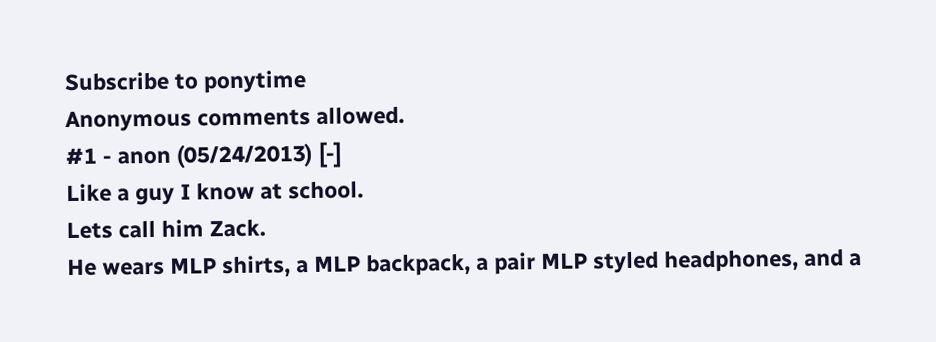Subscribe to ponytime
Anonymous comments allowed.
#1 - anon (05/24/2013) [-]
Like a guy I know at school.
Lets call him Zack.
He wears MLP shirts, a MLP backpack, a pair MLP styled headphones, and a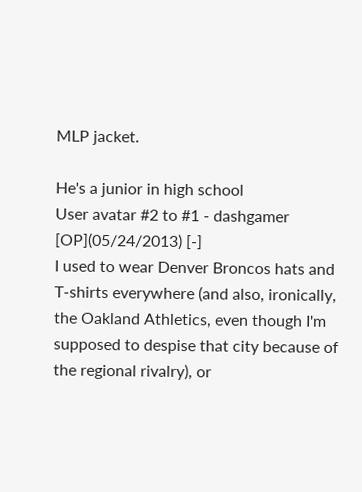MLP jacket.

He's a junior in high school
User avatar #2 to #1 - dashgamer [OP](05/24/2013) [-]
I used to wear Denver Broncos hats and T-shirts everywhere (and also, ironically, the Oakland Athletics, even though I'm supposed to despise that city because of the regional rivalry), or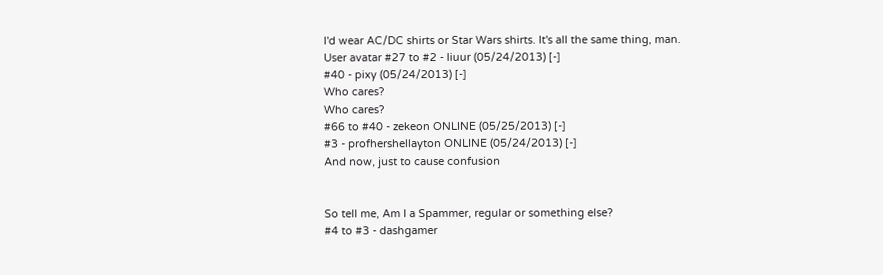I'd wear AC/DC shirts or Star Wars shirts. It's all the same thing, man.
User avatar #27 to #2 - liuur (05/24/2013) [-]
#40 - pixy (05/24/2013) [-]
Who cares?
Who cares?
#66 to #40 - zekeon ONLINE (05/25/2013) [-]
#3 - profhershellayton ONLINE (05/24/2013) [-]
And now, just to cause confusion


So tell me, Am I a Spammer, regular or something else?
#4 to #3 - dashgamer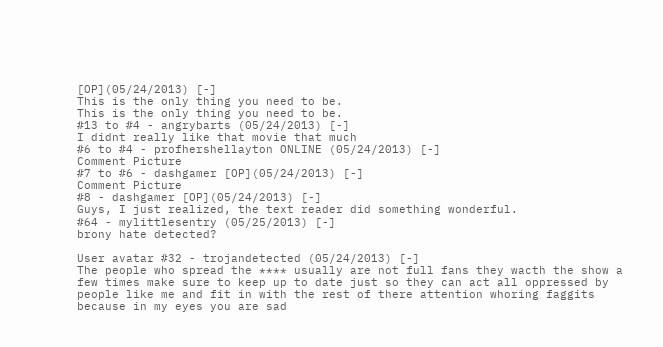[OP](05/24/2013) [-]
This is the only thing you need to be.
This is the only thing you need to be.
#13 to #4 - angrybarts (05/24/2013) [-]
I didnt really like that movie that much
#6 to #4 - profhershellayton ONLINE (05/24/2013) [-]
Comment Picture
#7 to #6 - dashgamer [OP](05/24/2013) [-]
Comment Picture
#8 - dashgamer [OP](05/24/2013) [-]
Guys, I just realized, the text reader did something wonderful.
#64 - mylittlesentry (05/25/2013) [-]
brony hate detected?

User avatar #32 - trojandetected (05/24/2013) [-]
The people who spread the **** usually are not full fans they wacth the show a few times make sure to keep up to date just so they can act all oppressed by people like me and fit in with the rest of there attention whoring faggits because in my eyes you are sad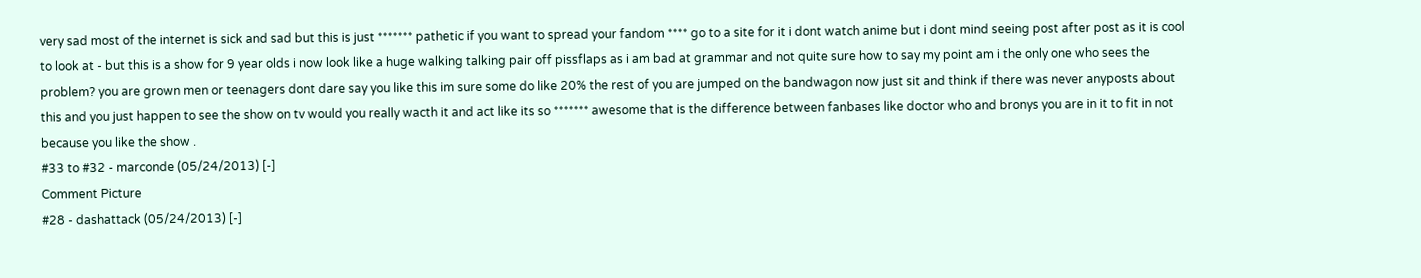very sad most of the internet is sick and sad but this is just ******* pathetic if you want to spread your fandom **** go to a site for it i dont watch anime but i dont mind seeing post after post as it is cool to look at - but this is a show for 9 year olds i now look like a huge walking talking pair off pissflaps as i am bad at grammar and not quite sure how to say my point am i the only one who sees the problem? you are grown men or teenagers dont dare say you like this im sure some do like 20% the rest of you are jumped on the bandwagon now just sit and think if there was never anyposts about this and you just happen to see the show on tv would you really wacth it and act like its so ******* awesome that is the difference between fanbases like doctor who and bronys you are in it to fit in not because you like the show .
#33 to #32 - marconde (05/24/2013) [-]
Comment Picture
#28 - dashattack (05/24/2013) [-]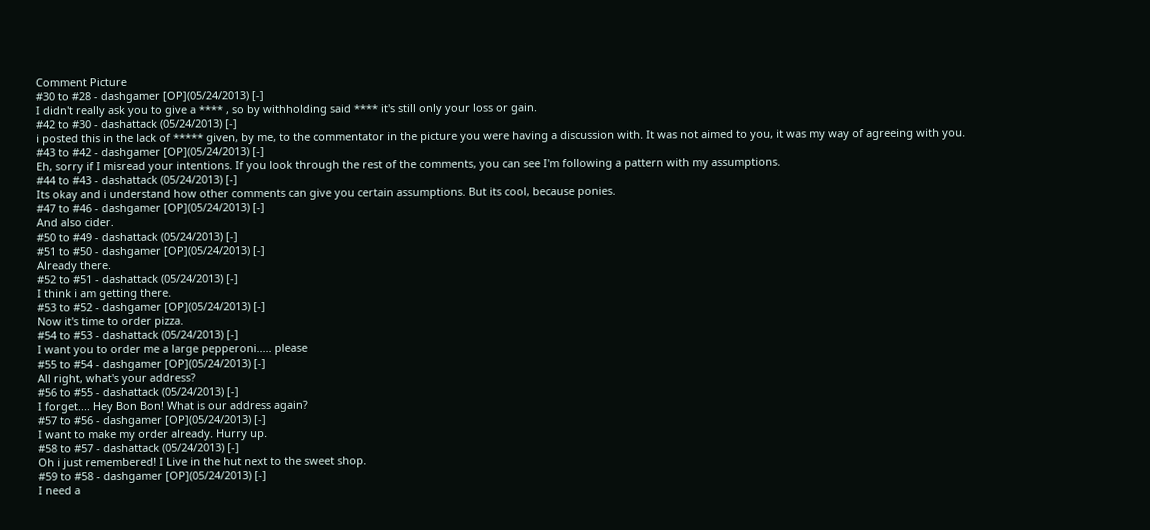Comment Picture
#30 to #28 - dashgamer [OP](05/24/2013) [-]
I didn't really ask you to give a **** , so by withholding said **** it's still only your loss or gain.
#42 to #30 - dashattack (05/24/2013) [-]
i posted this in the lack of ***** given, by me, to the commentator in the picture you were having a discussion with. It was not aimed to you, it was my way of agreeing with you.
#43 to #42 - dashgamer [OP](05/24/2013) [-]
Eh, sorry if I misread your intentions. If you look through the rest of the comments, you can see I'm following a pattern with my assumptions.
#44 to #43 - dashattack (05/24/2013) [-]
Its okay and i understand how other comments can give you certain assumptions. But its cool, because ponies.
#47 to #46 - dashgamer [OP](05/24/2013) [-]
And also cider.
#50 to #49 - dashattack (05/24/2013) [-]
#51 to #50 - dashgamer [OP](05/24/2013) [-]
Already there.
#52 to #51 - dashattack (05/24/2013) [-]
I think i am getting there.
#53 to #52 - dashgamer [OP](05/24/2013) [-]
Now it's time to order pizza.
#54 to #53 - dashattack (05/24/2013) [-]
I want you to order me a large pepperoni..... please
#55 to #54 - dashgamer [OP](05/24/2013) [-]
All right, what's your address?
#56 to #55 - dashattack (05/24/2013) [-]
I forget.... Hey Bon Bon! What is our address again?
#57 to #56 - dashgamer [OP](05/24/2013) [-]
I want to make my order already. Hurry up.
#58 to #57 - dashattack (05/24/2013) [-]
Oh i just remembered! I Live in the hut next to the sweet shop.
#59 to #58 - dashgamer [OP](05/24/2013) [-]
I need a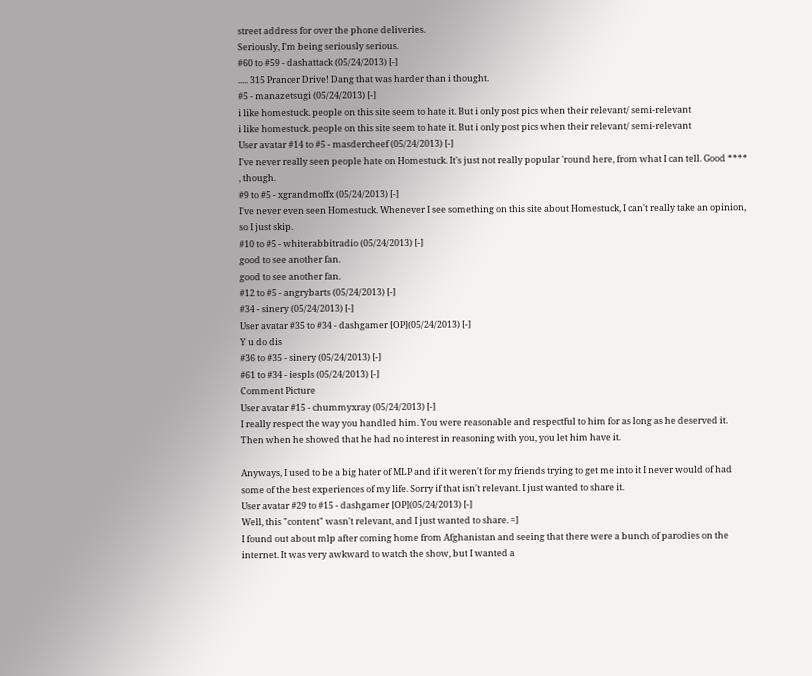street address for over the phone deliveries.
Seriously, I'm being seriously serious.
#60 to #59 - dashattack (05/24/2013) [-]
..... 315 Prancer Drive! Dang that was harder than i thought.
#5 - manazetsugi (05/24/2013) [-]
i like homestuck. people on this site seem to hate it. But i only post pics when their relevant/ semi-relevant
i like homestuck. people on this site seem to hate it. But i only post pics when their relevant/ semi-relevant
User avatar #14 to #5 - masdercheef (05/24/2013) [-]
I've never really seen people hate on Homestuck. It's just not really popular 'round here, from what I can tell. Good **** , though.
#9 to #5 - xgrandmoffx (05/24/2013) [-]
I've never even seen Homestuck. Whenever I see something on this site about Homestuck, I can't really take an opinion, so I just skip.
#10 to #5 - whiterabbitradio (05/24/2013) [-]
good to see another fan.
good to see another fan.
#12 to #5 - angrybarts (05/24/2013) [-]
#34 - sinery (05/24/2013) [-]
User avatar #35 to #34 - dashgamer [OP](05/24/2013) [-]
Y u do dis
#36 to #35 - sinery (05/24/2013) [-]
#61 to #34 - iespls (05/24/2013) [-]
Comment Picture
User avatar #15 - chummyxray (05/24/2013) [-]
I really respect the way you handled him. You were reasonable and respectful to him for as long as he deserved it. Then when he showed that he had no interest in reasoning with you, you let him have it.

Anyways, I used to be a big hater of MLP and if it weren't for my friends trying to get me into it I never would of had some of the best experiences of my life. Sorry if that isn't relevant. I just wanted to share it.
User avatar #29 to #15 - dashgamer [OP](05/24/2013) [-]
Well, this "content" wasn't relevant, and I just wanted to share. =]
I found out about mlp after coming home from Afghanistan and seeing that there were a bunch of parodies on the internet. It was very awkward to watch the show, but I wanted a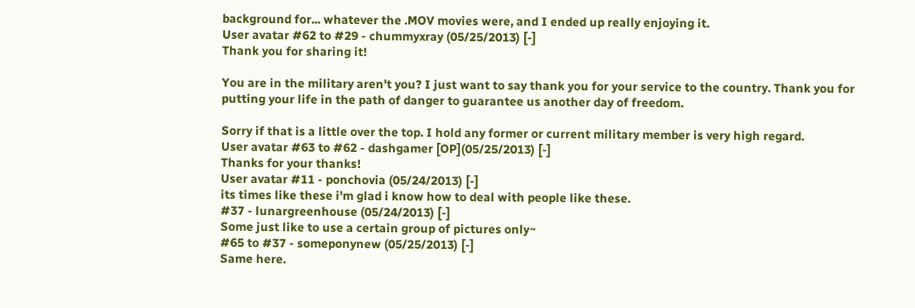background for... whatever the .MOV movies were, and I ended up really enjoying it.
User avatar #62 to #29 - chummyxray (05/25/2013) [-]
Thank you for sharing it!

You are in the military aren't you? I just want to say thank you for your service to the country. Thank you for putting your life in the path of danger to guarantee us another day of freedom.

Sorry if that is a little over the top. I hold any former or current military member is very high regard.
User avatar #63 to #62 - dashgamer [OP](05/25/2013) [-]
Thanks for your thanks!
User avatar #11 - ponchovia (05/24/2013) [-]
its times like these i'm glad i know how to deal with people like these.
#37 - lunargreenhouse (05/24/2013) [-]
Some just like to use a certain group of pictures only~
#65 to #37 - someponynew (05/25/2013) [-]
Same here.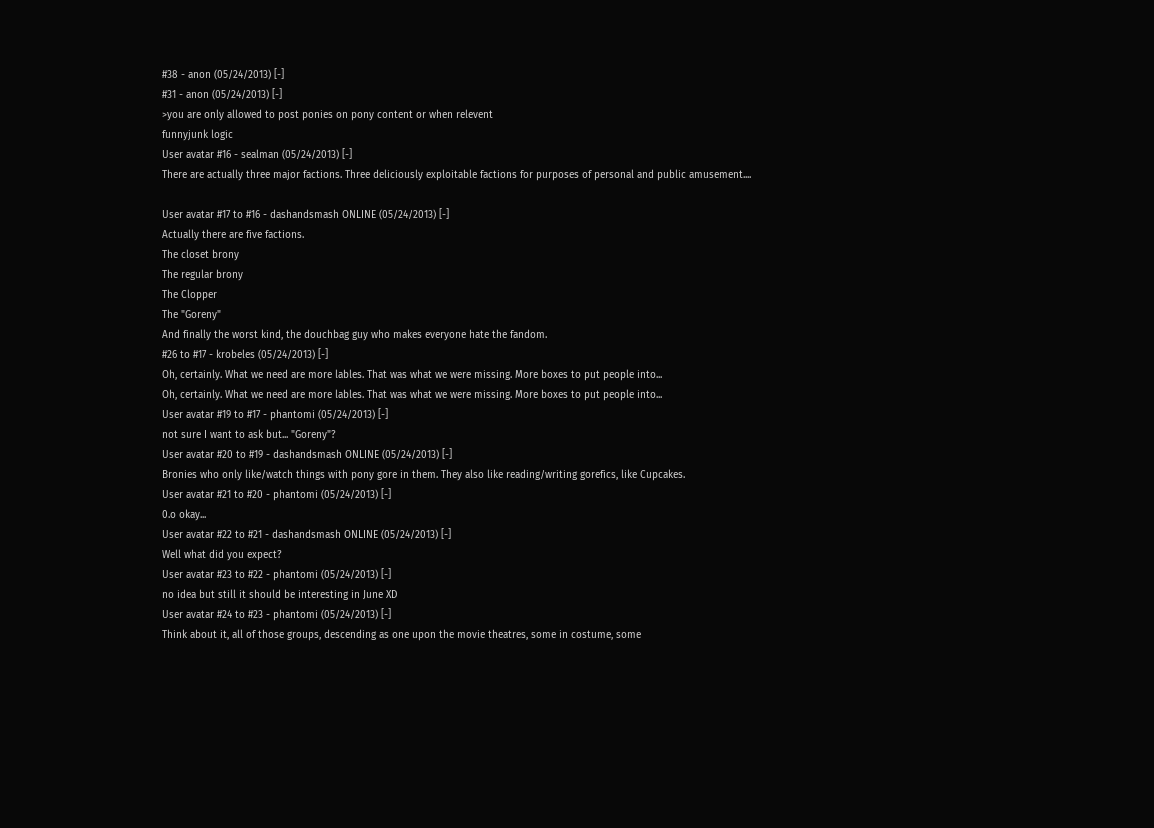#38 - anon (05/24/2013) [-]
#31 - anon (05/24/2013) [-]
>you are only allowed to post ponies on pony content or when relevent
funnyjunk logic
User avatar #16 - sealman (05/24/2013) [-]
There are actually three major factions. Three deliciously exploitable factions for purposes of personal and public amusement....

User avatar #17 to #16 - dashandsmash ONLINE (05/24/2013) [-]
Actually there are five factions.
The closet brony
The regular brony
The Clopper
The "Goreny"
And finally the worst kind, the douchbag guy who makes everyone hate the fandom.
#26 to #17 - krobeles (05/24/2013) [-]
Oh, certainly. What we need are more lables. That was what we were missing. More boxes to put people into...
Oh, certainly. What we need are more lables. That was what we were missing. More boxes to put people into...
User avatar #19 to #17 - phantomi (05/24/2013) [-]
not sure I want to ask but... "Goreny"?
User avatar #20 to #19 - dashandsmash ONLINE (05/24/2013) [-]
Bronies who only like/watch things with pony gore in them. They also like reading/writing gorefics, like Cupcakes.
User avatar #21 to #20 - phantomi (05/24/2013) [-]
0.o okay...
User avatar #22 to #21 - dashandsmash ONLINE (05/24/2013) [-]
Well what did you expect?
User avatar #23 to #22 - phantomi (05/24/2013) [-]
no idea but still it should be interesting in June XD
User avatar #24 to #23 - phantomi (05/24/2013) [-]
Think about it, all of those groups, descending as one upon the movie theatres, some in costume, some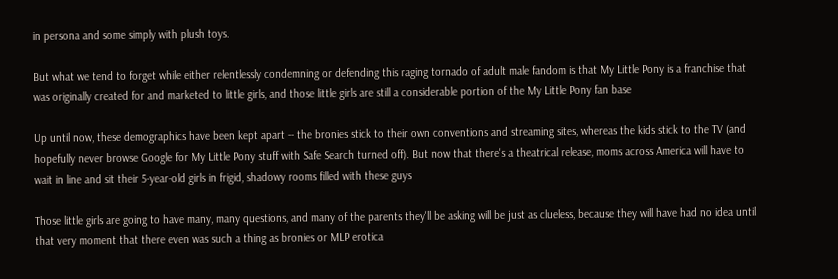in persona and some simply with plush toys.

But what we tend to forget while either relentlessly condemning or defending this raging tornado of adult male fandom is that My Little Pony is a franchise that was originally created for and marketed to little girls, and those little girls are still a considerable portion of the My Little Pony fan base

Up until now, these demographics have been kept apart -- the bronies stick to their own conventions and streaming sites, whereas the kids stick to the TV (and hopefully never browse Google for My Little Pony stuff with Safe Search turned off). But now that there's a theatrical release, moms across America will have to wait in line and sit their 5-year-old girls in frigid, shadowy rooms filled with these guys

Those little girls are going to have many, many questions, and many of the parents they'll be asking will be just as clueless, because they will have had no idea until that very moment that there even was such a thing as bronies or MLP erotica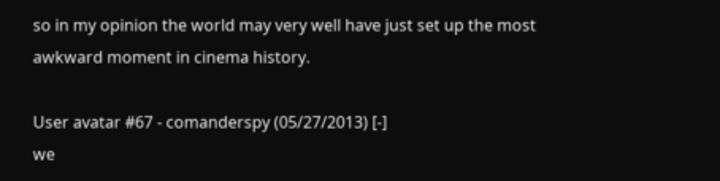so in my opinion the world may very well have just set up the most awkward moment in cinema history.

User avatar #67 - comanderspy (05/27/2013) [-]
we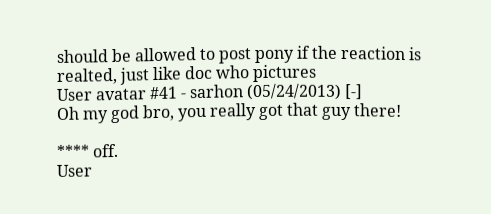should be allowed to post pony if the reaction is realted, just like doc who pictures
User avatar #41 - sarhon (05/24/2013) [-]
Oh my god bro, you really got that guy there!

**** off.
User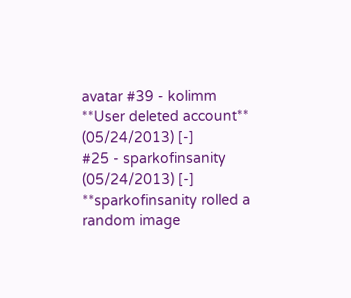avatar #39 - kolimm **User deleted account** (05/24/2013) [-]
#25 - sparkofinsanity (05/24/2013) [-]
**sparkofinsanity rolled a random image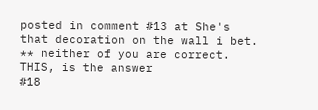posted in comment #13 at She's that decoration on the wall i bet. ** neither of you are correct. THIS, is the answer
#18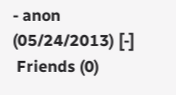- anon (05/24/2013) [-]
 Friends (0)